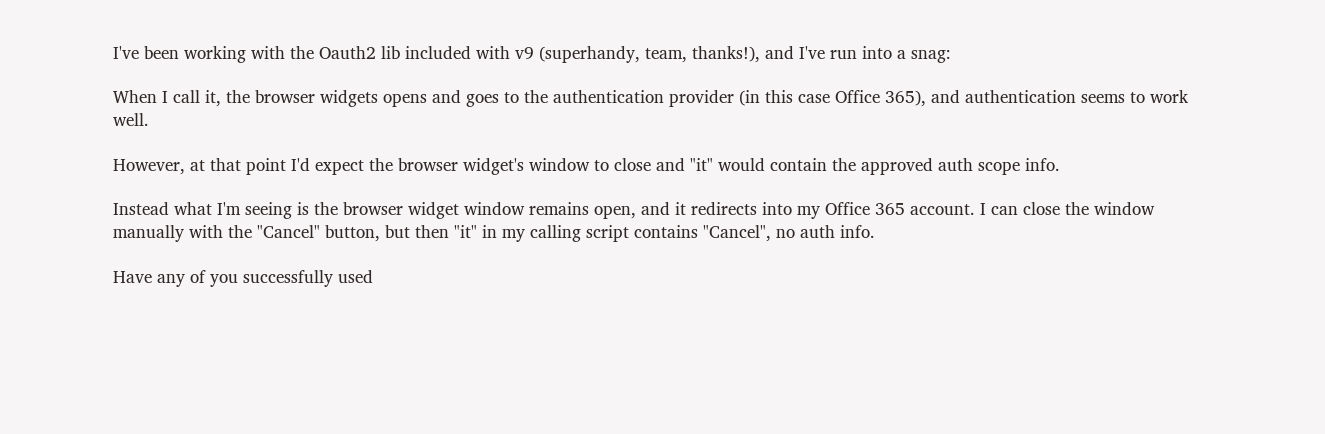I've been working with the Oauth2 lib included with v9 (superhandy, team, thanks!), and I've run into a snag:

When I call it, the browser widgets opens and goes to the authentication provider (in this case Office 365), and authentication seems to work well.

However, at that point I'd expect the browser widget's window to close and "it" would contain the approved auth scope info.

Instead what I'm seeing is the browser widget window remains open, and it redirects into my Office 365 account. I can close the window manually with the "Cancel" button, but then "it" in my calling script contains "Cancel", no auth info.

Have any of you successfully used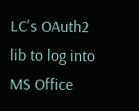LC's OAuth2 lib to log into MS Office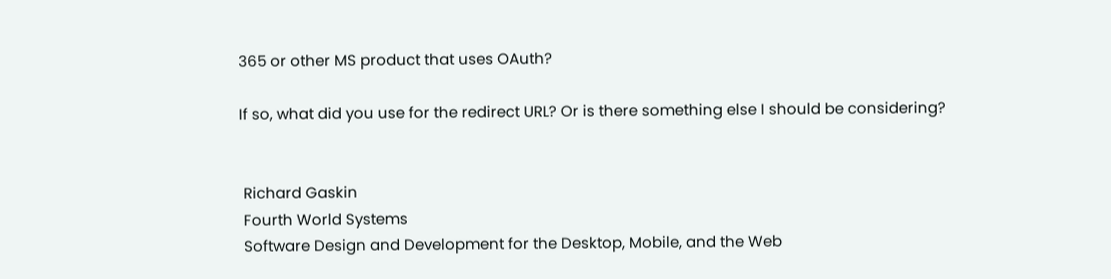365 or other MS product that uses OAuth?

If so, what did you use for the redirect URL? Or is there something else I should be considering?


 Richard Gaskin
 Fourth World Systems
 Software Design and Development for the Desktop, Mobile, and the Web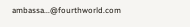ambassa...@fourthworld.com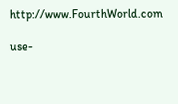http://www.FourthWorld.com

use-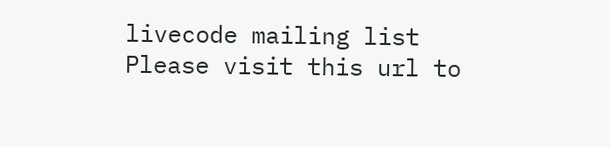livecode mailing list
Please visit this url to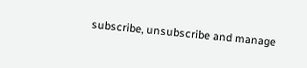subscribe, unsubscribe and manage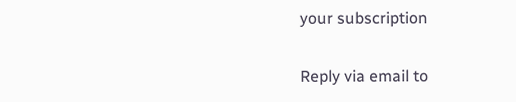your subscription

Reply via email to